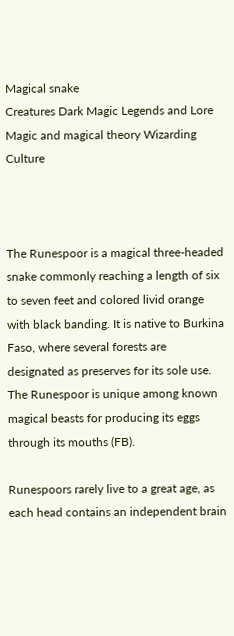Magical snake
Creatures Dark Magic Legends and Lore Magic and magical theory Wizarding Culture



The Runespoor is a magical three-headed snake commonly reaching a length of six to seven feet and colored livid orange with black banding. It is native to Burkina Faso, where several forests are designated as preserves for its sole use. The Runespoor is unique among known magical beasts for producing its eggs through its mouths (FB).

Runespoors rarely live to a great age, as each head contains an independent brain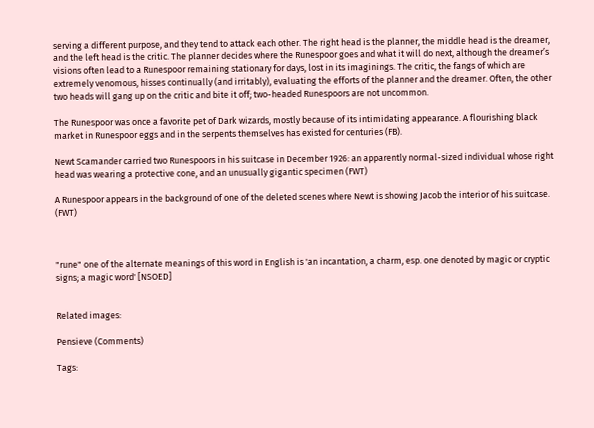serving a different purpose, and they tend to attack each other. The right head is the planner, the middle head is the dreamer, and the left head is the critic. The planner decides where the Runespoor goes and what it will do next, although the dreamer’s visions often lead to a Runespoor remaining stationary for days, lost in its imaginings. The critic, the fangs of which are extremely venomous, hisses continually (and irritably), evaluating the efforts of the planner and the dreamer. Often, the other two heads will gang up on the critic and bite it off; two-headed Runespoors are not uncommon.

The Runespoor was once a favorite pet of Dark wizards, mostly because of its intimidating appearance. A flourishing black market in Runespoor eggs and in the serpents themselves has existed for centuries (FB).

Newt Scamander carried two Runespoors in his suitcase in December 1926: an apparently normal-sized individual whose right head was wearing a protective cone, and an unusually gigantic specimen (FWT)

A Runespoor appears in the background of one of the deleted scenes where Newt is showing Jacob the interior of his suitcase. (FWT)



"rune" one of the alternate meanings of this word in English is 'an incantation, a charm, esp. one denoted by magic or cryptic signs; a magic word' [NSOED]


Related images:

Pensieve (Comments)

Tags: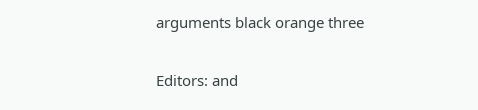arguments black orange three

Editors: and